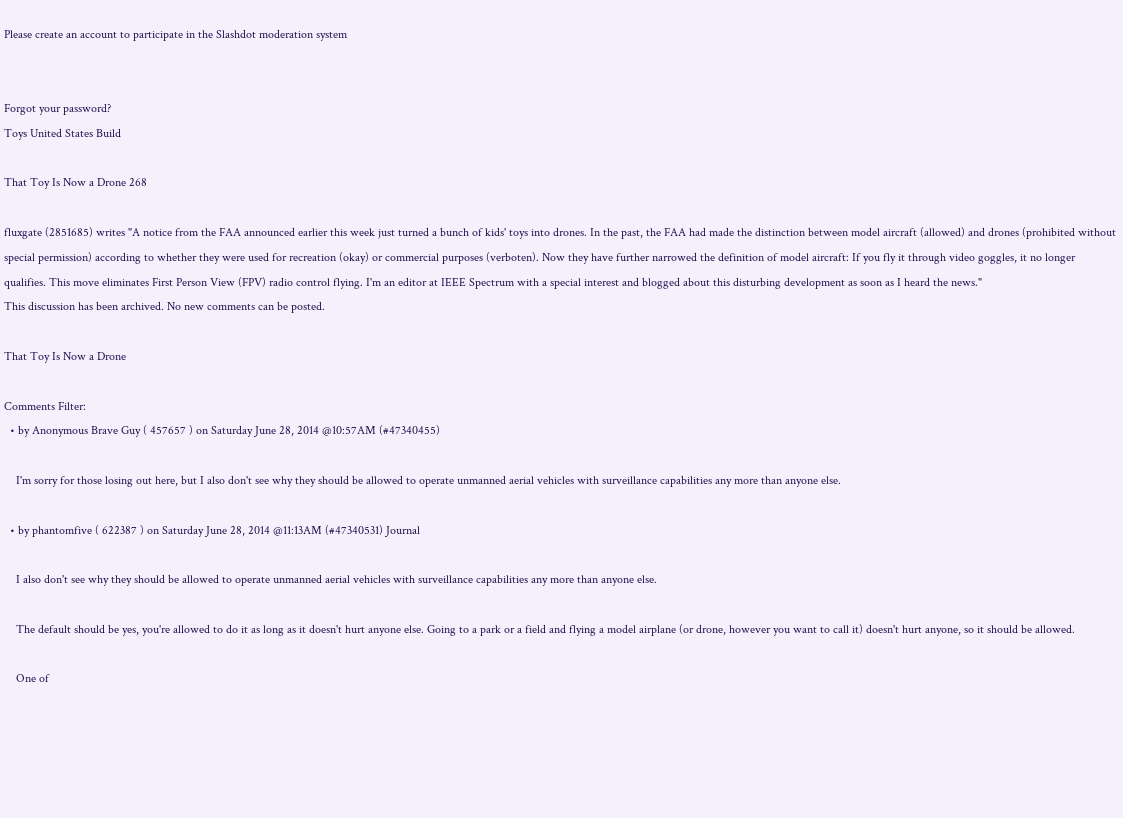Please create an account to participate in the Slashdot moderation system


Forgot your password?
Toys United States Build

That Toy Is Now a Drone 268

fluxgate (2851685) writes "A notice from the FAA announced earlier this week just turned a bunch of kids' toys into drones. In the past, the FAA had made the distinction between model aircraft (allowed) and drones (prohibited without special permission) according to whether they were used for recreation (okay) or commercial purposes (verboten). Now they have further narrowed the definition of model aircraft: If you fly it through video goggles, it no longer qualifies. This move eliminates First Person View (FPV) radio control flying. I'm an editor at IEEE Spectrum with a special interest and blogged about this disturbing development as soon as I heard the news."
This discussion has been archived. No new comments can be posted.

That Toy Is Now a Drone

Comments Filter:
  • by Anonymous Brave Guy ( 457657 ) on Saturday June 28, 2014 @10:57AM (#47340455)

    I'm sorry for those losing out here, but I also don't see why they should be allowed to operate unmanned aerial vehicles with surveillance capabilities any more than anyone else.

  • by phantomfive ( 622387 ) on Saturday June 28, 2014 @11:13AM (#47340531) Journal

    I also don't see why they should be allowed to operate unmanned aerial vehicles with surveillance capabilities any more than anyone else.

    The default should be yes, you're allowed to do it as long as it doesn't hurt anyone else. Going to a park or a field and flying a model airplane (or drone, however you want to call it) doesn't hurt anyone, so it should be allowed.

    One of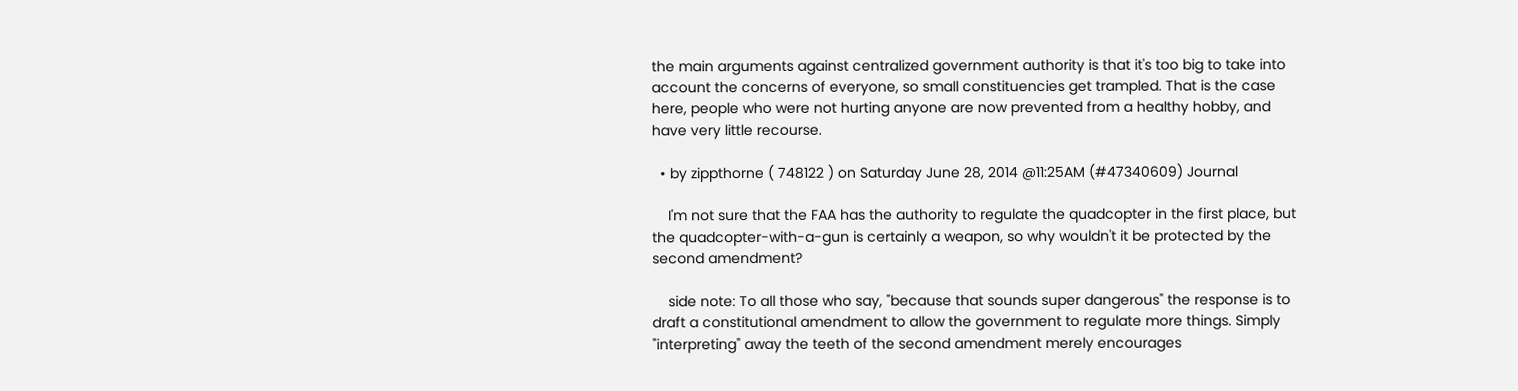the main arguments against centralized government authority is that it's too big to take into account the concerns of everyone, so small constituencies get trampled. That is the case here, people who were not hurting anyone are now prevented from a healthy hobby, and have very little recourse.

  • by zippthorne ( 748122 ) on Saturday June 28, 2014 @11:25AM (#47340609) Journal

    I'm not sure that the FAA has the authority to regulate the quadcopter in the first place, but the quadcopter-with-a-gun is certainly a weapon, so why wouldn't it be protected by the second amendment?

    side note: To all those who say, "because that sounds super dangerous" the response is to draft a constitutional amendment to allow the government to regulate more things. Simply "interpreting" away the teeth of the second amendment merely encourages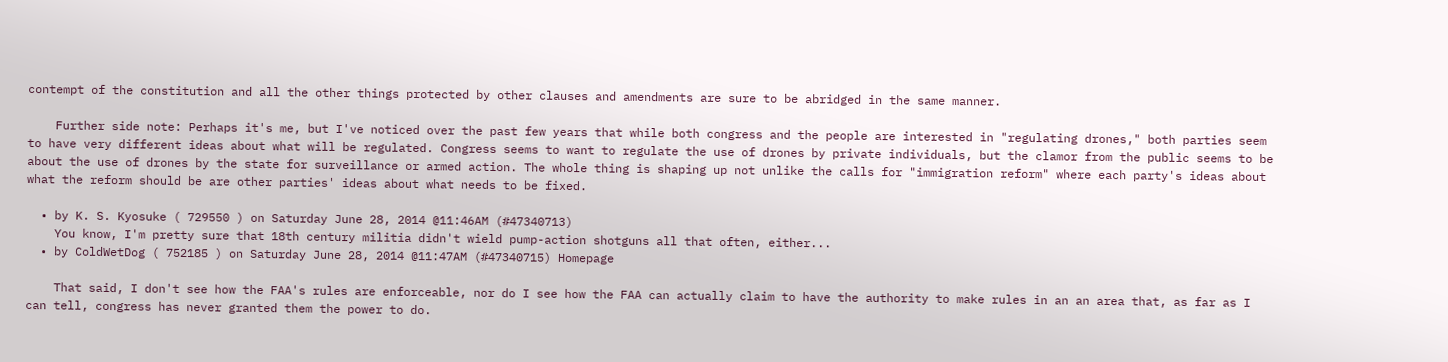contempt of the constitution and all the other things protected by other clauses and amendments are sure to be abridged in the same manner.

    Further side note: Perhaps it's me, but I've noticed over the past few years that while both congress and the people are interested in "regulating drones," both parties seem to have very different ideas about what will be regulated. Congress seems to want to regulate the use of drones by private individuals, but the clamor from the public seems to be about the use of drones by the state for surveillance or armed action. The whole thing is shaping up not unlike the calls for "immigration reform" where each party's ideas about what the reform should be are other parties' ideas about what needs to be fixed.

  • by K. S. Kyosuke ( 729550 ) on Saturday June 28, 2014 @11:46AM (#47340713)
    You know, I'm pretty sure that 18th century militia didn't wield pump-action shotguns all that often, either...
  • by ColdWetDog ( 752185 ) on Saturday June 28, 2014 @11:47AM (#47340715) Homepage

    That said, I don't see how the FAA's rules are enforceable, nor do I see how the FAA can actually claim to have the authority to make rules in an an area that, as far as I can tell, congress has never granted them the power to do.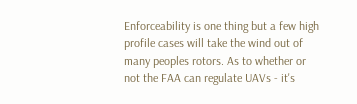Enforceability is one thing but a few high profile cases will take the wind out of many peoples rotors. As to whether or not the FAA can regulate UAVs - it's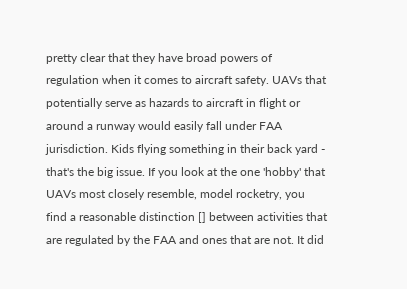pretty clear that they have broad powers of regulation when it comes to aircraft safety. UAVs that potentially serve as hazards to aircraft in flight or around a runway would easily fall under FAA jurisdiction. Kids flying something in their back yard - that's the big issue. If you look at the one 'hobby' that UAVs most closely resemble, model rocketry, you find a reasonable distinction [] between activities that are regulated by the FAA and ones that are not. It did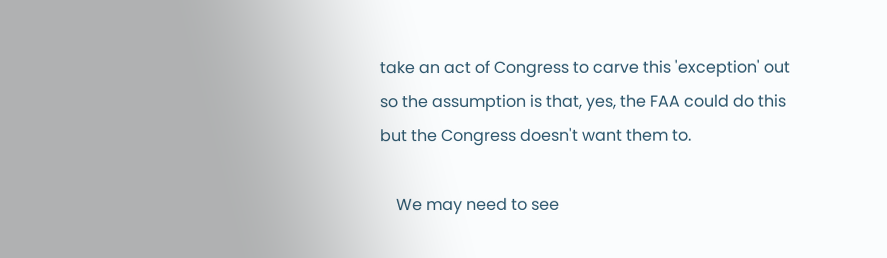take an act of Congress to carve this 'exception' out so the assumption is that, yes, the FAA could do this but the Congress doesn't want them to.

    We may need to see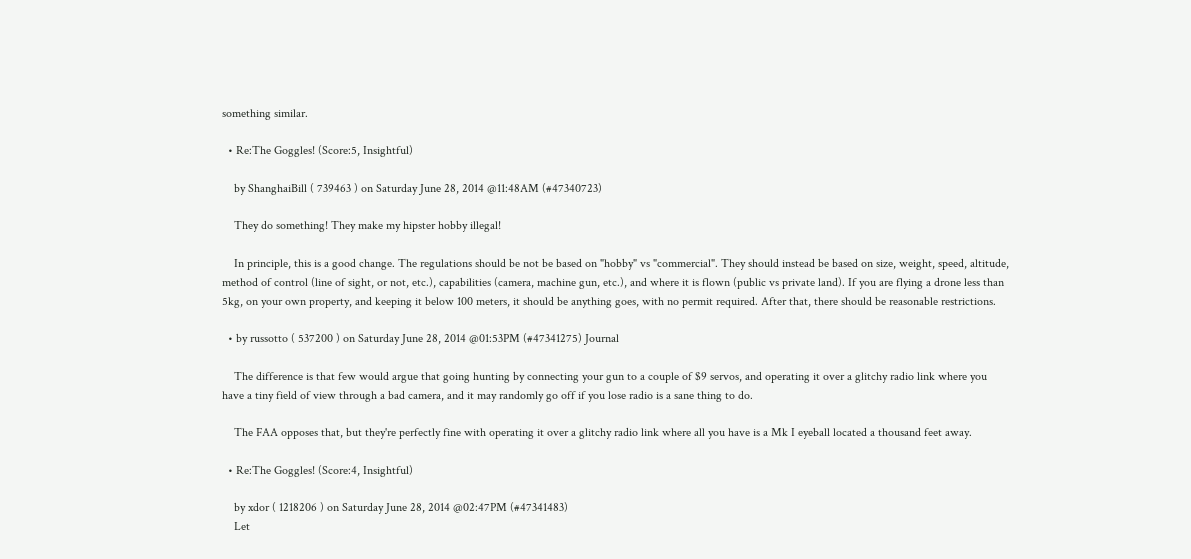something similar.

  • Re:The Goggles! (Score:5, Insightful)

    by ShanghaiBill ( 739463 ) on Saturday June 28, 2014 @11:48AM (#47340723)

    They do something! They make my hipster hobby illegal!

    In principle, this is a good change. The regulations should be not be based on "hobby" vs "commercial". They should instead be based on size, weight, speed, altitude, method of control (line of sight, or not, etc.), capabilities (camera, machine gun, etc.), and where it is flown (public vs private land). If you are flying a drone less than 5kg, on your own property, and keeping it below 100 meters, it should be anything goes, with no permit required. After that, there should be reasonable restrictions.

  • by russotto ( 537200 ) on Saturday June 28, 2014 @01:53PM (#47341275) Journal

    The difference is that few would argue that going hunting by connecting your gun to a couple of $9 servos, and operating it over a glitchy radio link where you have a tiny field of view through a bad camera, and it may randomly go off if you lose radio is a sane thing to do.

    The FAA opposes that, but they're perfectly fine with operating it over a glitchy radio link where all you have is a Mk I eyeball located a thousand feet away.

  • Re:The Goggles! (Score:4, Insightful)

    by xdor ( 1218206 ) on Saturday June 28, 2014 @02:47PM (#47341483)
    Let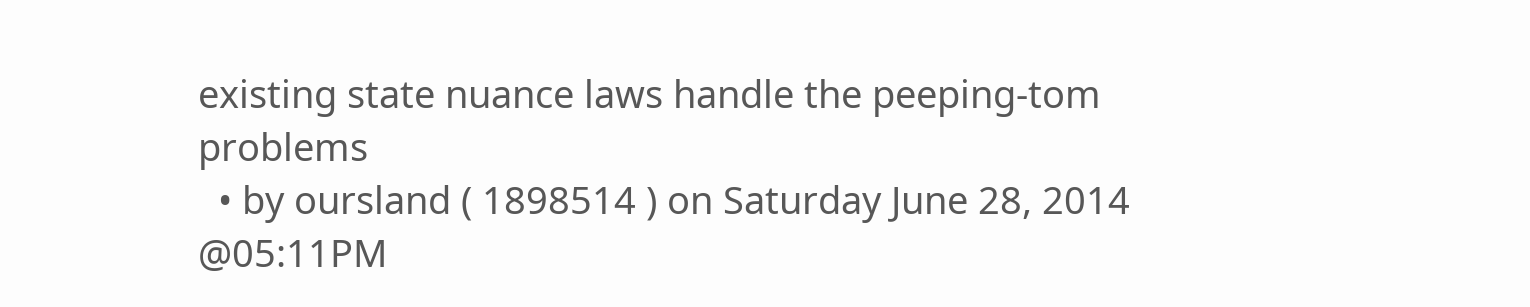existing state nuance laws handle the peeping-tom problems
  • by oursland ( 1898514 ) on Saturday June 28, 2014 @05:11PM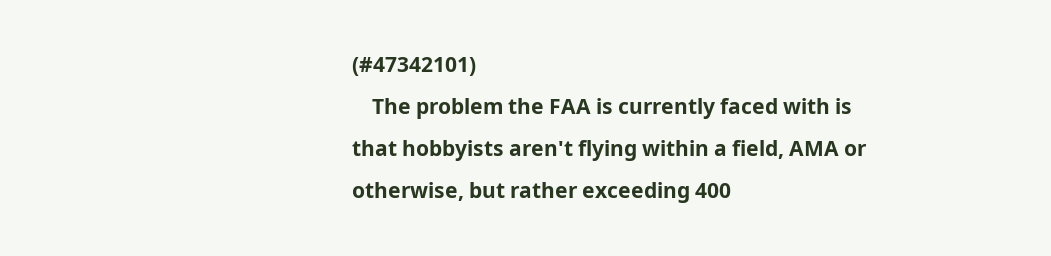(#47342101)
    The problem the FAA is currently faced with is that hobbyists aren't flying within a field, AMA or otherwise, but rather exceeding 400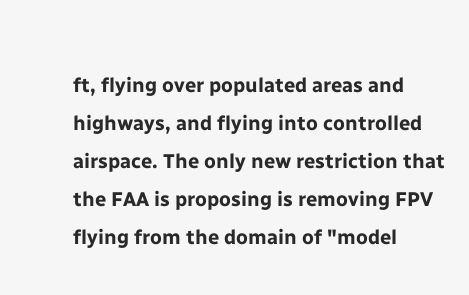ft, flying over populated areas and highways, and flying into controlled airspace. The only new restriction that the FAA is proposing is removing FPV flying from the domain of "model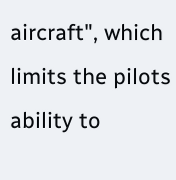aircraft", which limits the pilots ability to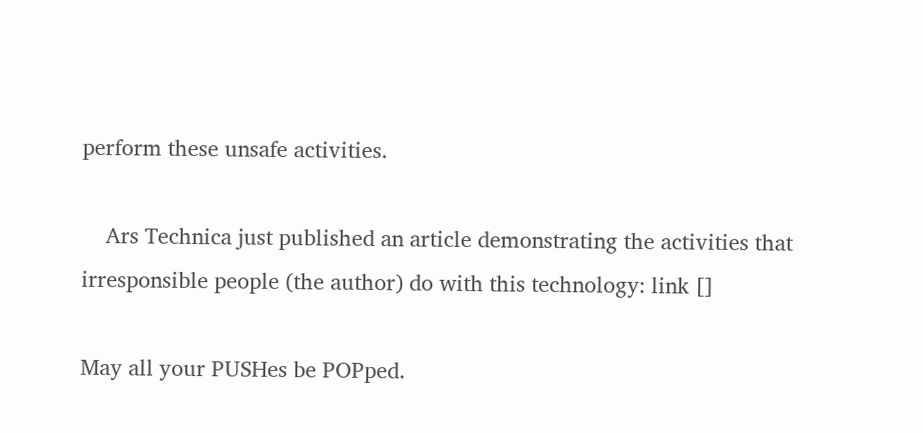perform these unsafe activities.

    Ars Technica just published an article demonstrating the activities that irresponsible people (the author) do with this technology: link []

May all your PUSHes be POPped.